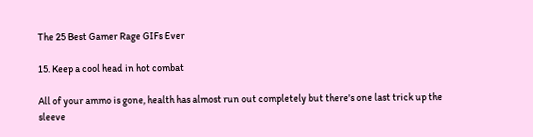The 25 Best Gamer Rage GIFs Ever

15. Keep a cool head in hot combat

All of your ammo is gone, health has almost run out completely but there's one last trick up the sleeve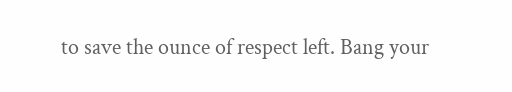to save the ounce of respect left. Bang your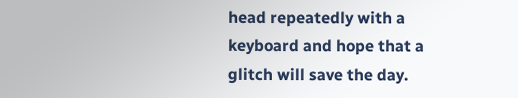head repeatedly with a keyboard and hope that a glitch will save the day.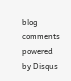blog comments powered by Disqus